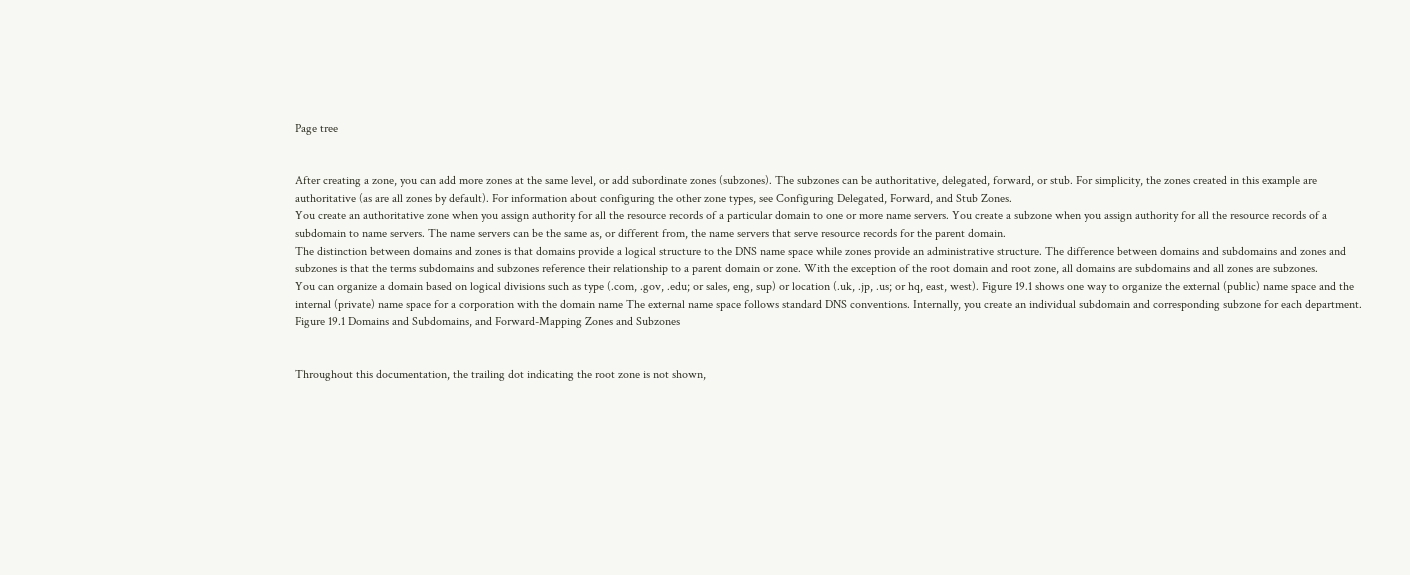Page tree


After creating a zone, you can add more zones at the same level, or add subordinate zones (subzones). The subzones can be authoritative, delegated, forward, or stub. For simplicity, the zones created in this example are authoritative (as are all zones by default). For information about configuring the other zone types, see Configuring Delegated, Forward, and Stub Zones.
You create an authoritative zone when you assign authority for all the resource records of a particular domain to one or more name servers. You create a subzone when you assign authority for all the resource records of a subdomain to name servers. The name servers can be the same as, or different from, the name servers that serve resource records for the parent domain.
The distinction between domains and zones is that domains provide a logical structure to the DNS name space while zones provide an administrative structure. The difference between domains and subdomains and zones and subzones is that the terms subdomains and subzones reference their relationship to a parent domain or zone. With the exception of the root domain and root zone, all domains are subdomains and all zones are subzones.
You can organize a domain based on logical divisions such as type (.com, .gov, .edu; or sales, eng, sup) or location (.uk, .jp, .us; or hq, east, west). Figure 19.1 shows one way to organize the external (public) name space and the internal (private) name space for a corporation with the domain name The external name space follows standard DNS conventions. Internally, you create an individual subdomain and corresponding subzone for each department.
Figure 19.1 Domains and Subdomains, and Forward-Mapping Zones and Subzones


Throughout this documentation, the trailing dot indicating the root zone is not shown,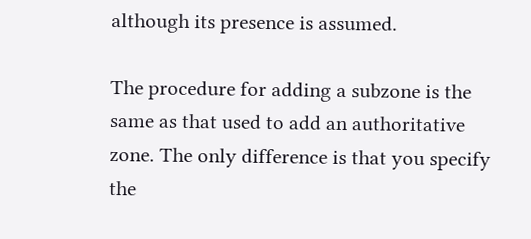although its presence is assumed.

The procedure for adding a subzone is the same as that used to add an authoritative zone. The only difference is that you specify the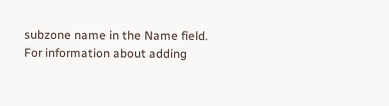subzone name in the Name field. For information about adding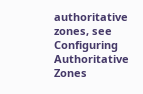authoritative zones, see Configuring Authoritative Zones